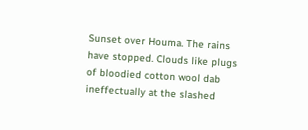Sunset over Houma. The rains have stopped. Clouds like plugs of bloodied cotton wool dab ineffectually at the slashed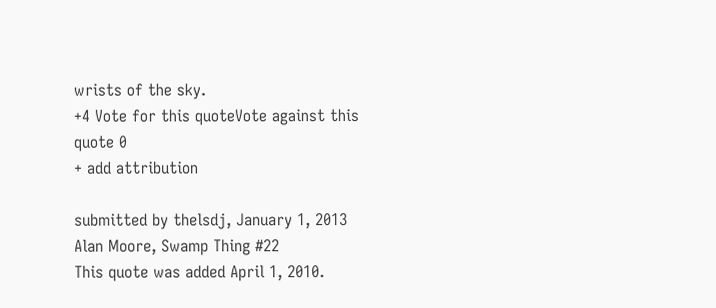wrists of the sky.
+4 Vote for this quoteVote against this quote 0
+ add attribution

submitted by thelsdj, January 1, 2013
Alan Moore, Swamp Thing #22
This quote was added April 1, 2010.